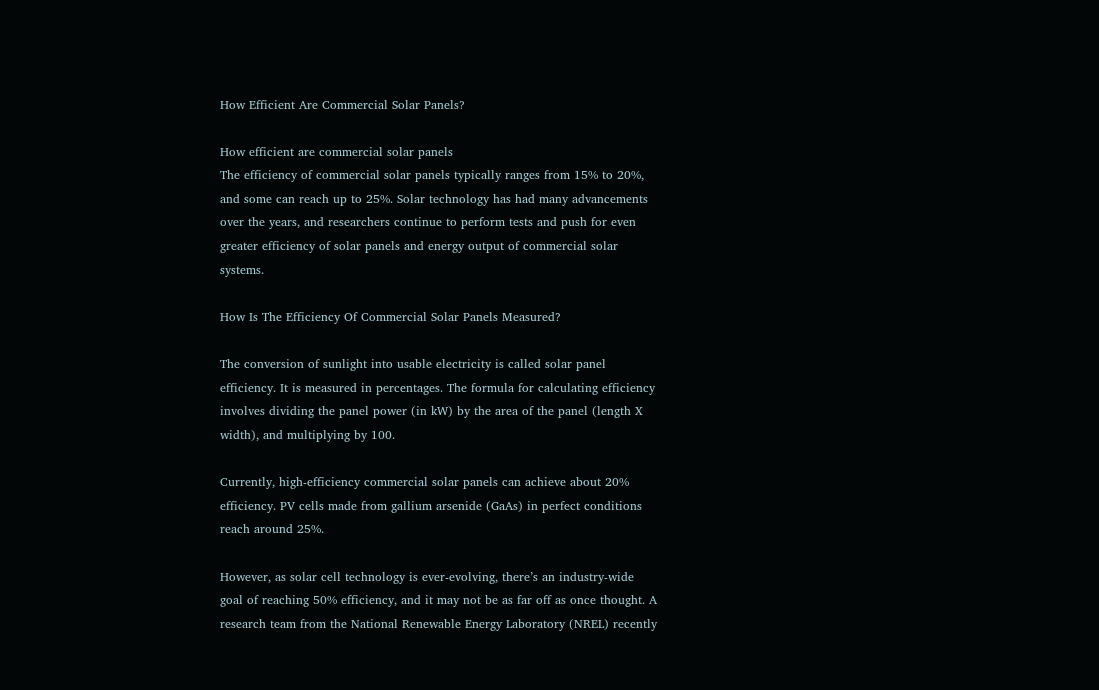How Efficient Are Commercial Solar Panels?

How efficient are commercial solar panels
The efficiency of commercial solar panels typically ranges from 15% to 20%, and some can reach up to 25%. Solar technology has had many advancements over the years, and researchers continue to perform tests and push for even greater efficiency of solar panels and energy output of commercial solar systems.

How Is The Efficiency Of Commercial Solar Panels Measured?

The conversion of sunlight into usable electricity is called solar panel efficiency. It is measured in percentages. The formula for calculating efficiency involves dividing the panel power (in kW) by the area of the panel (length X width), and multiplying by 100.

Currently, high-efficiency commercial solar panels can achieve about 20% efficiency. PV cells made from gallium arsenide (GaAs) in perfect conditions reach around 25%.

However, as solar cell technology is ever-evolving, there’s an industry-wide goal of reaching 50% efficiency, and it may not be as far off as once thought. A research team from the National Renewable Energy Laboratory (NREL) recently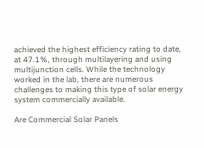achieved the highest efficiency rating to date, at 47.1%, through multilayering and using multijunction cells. While the technology worked in the lab, there are numerous challenges to making this type of solar energy system commercially available.

Are Commercial Solar Panels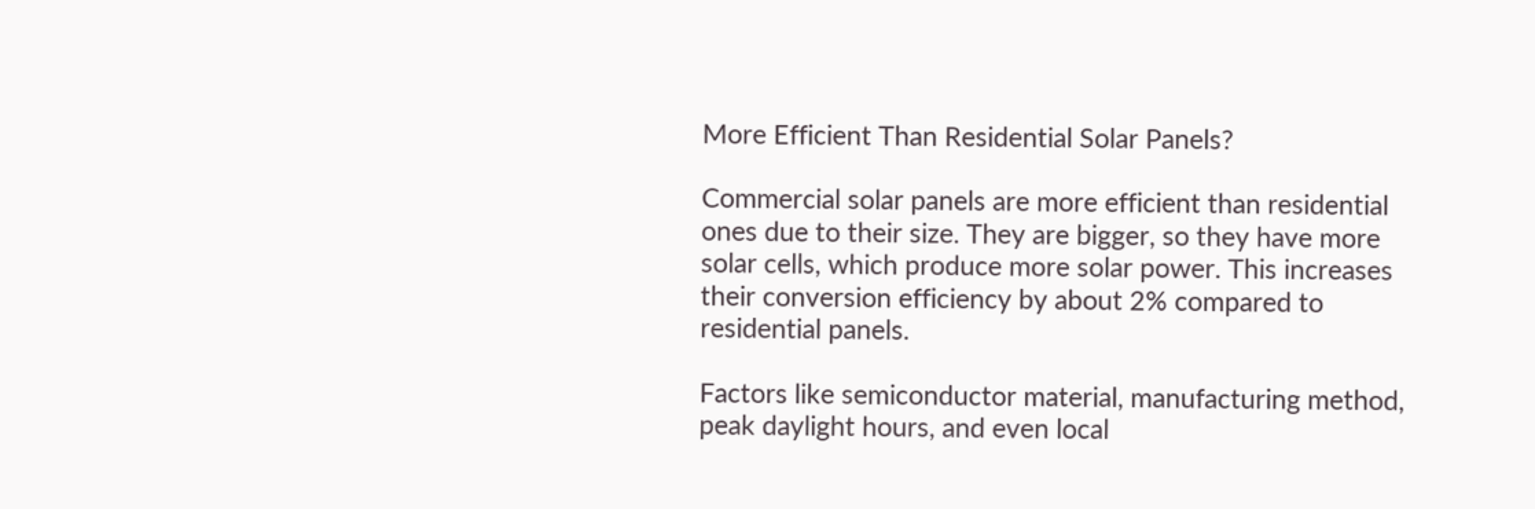More Efficient Than Residential Solar Panels?

Commercial solar panels are more efficient than residential ones due to their size. They are bigger, so they have more solar cells, which produce more solar power. This increases their conversion efficiency by about 2% compared to residential panels.

Factors like semiconductor material, manufacturing method, peak daylight hours, and even local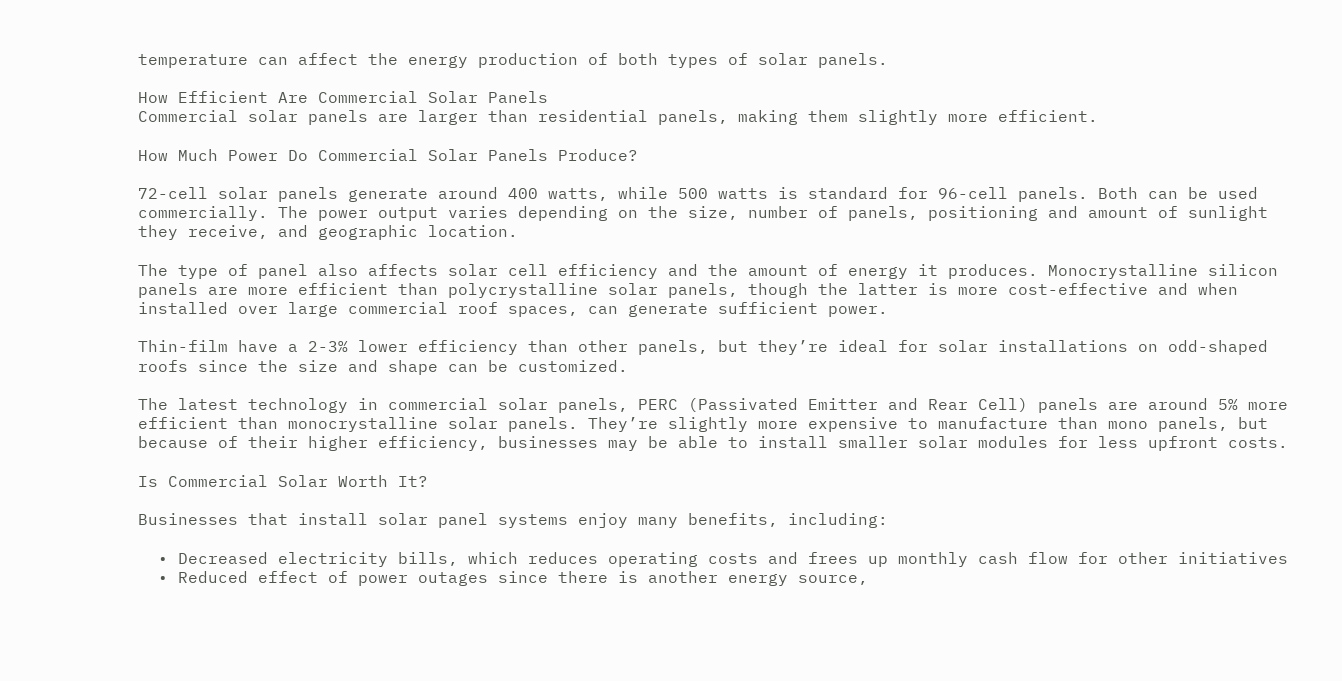temperature can affect the energy production of both types of solar panels.

How Efficient Are Commercial Solar Panels
Commercial solar panels are larger than residential panels, making them slightly more efficient.

How Much Power Do Commercial Solar Panels Produce?

72-cell solar panels generate around 400 watts, while 500 watts is standard for 96-cell panels. Both can be used commercially. The power output varies depending on the size, number of panels, positioning and amount of sunlight they receive, and geographic location.

The type of panel also affects solar cell efficiency and the amount of energy it produces. Monocrystalline silicon panels are more efficient than polycrystalline solar panels, though the latter is more cost-effective and when installed over large commercial roof spaces, can generate sufficient power.

Thin-film have a 2-3% lower efficiency than other panels, but they’re ideal for solar installations on odd-shaped roofs since the size and shape can be customized.

The latest technology in commercial solar panels, PERC (Passivated Emitter and Rear Cell) panels are around 5% more efficient than monocrystalline solar panels. They’re slightly more expensive to manufacture than mono panels, but because of their higher efficiency, businesses may be able to install smaller solar modules for less upfront costs.

Is Commercial Solar Worth It?

Businesses that install solar panel systems enjoy many benefits, including:

  • Decreased electricity bills, which reduces operating costs and frees up monthly cash flow for other initiatives
  • Reduced effect of power outages since there is another energy source,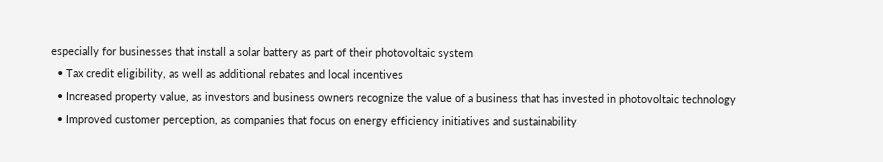especially for businesses that install a solar battery as part of their photovoltaic system
  • Tax credit eligibility, as well as additional rebates and local incentives
  • Increased property value, as investors and business owners recognize the value of a business that has invested in photovoltaic technology
  • Improved customer perception, as companies that focus on energy efficiency initiatives and sustainability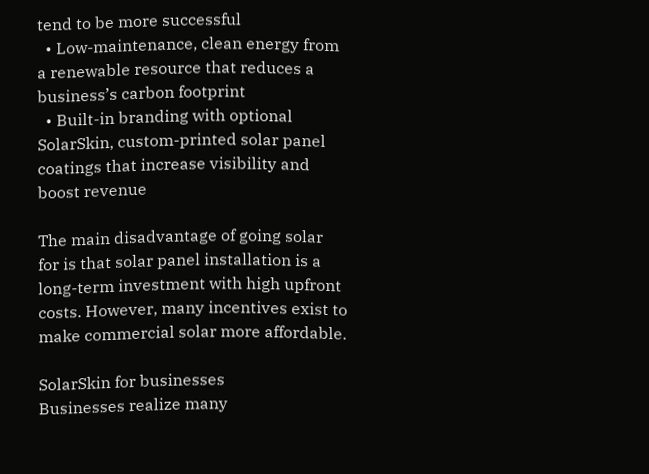tend to be more successful
  • Low-maintenance, clean energy from a renewable resource that reduces a business’s carbon footprint
  • Built-in branding with optional SolarSkin, custom-printed solar panel coatings that increase visibility and boost revenue

The main disadvantage of going solar for is that solar panel installation is a long-term investment with high upfront costs. However, many incentives exist to make commercial solar more affordable.

SolarSkin for businesses
Businesses realize many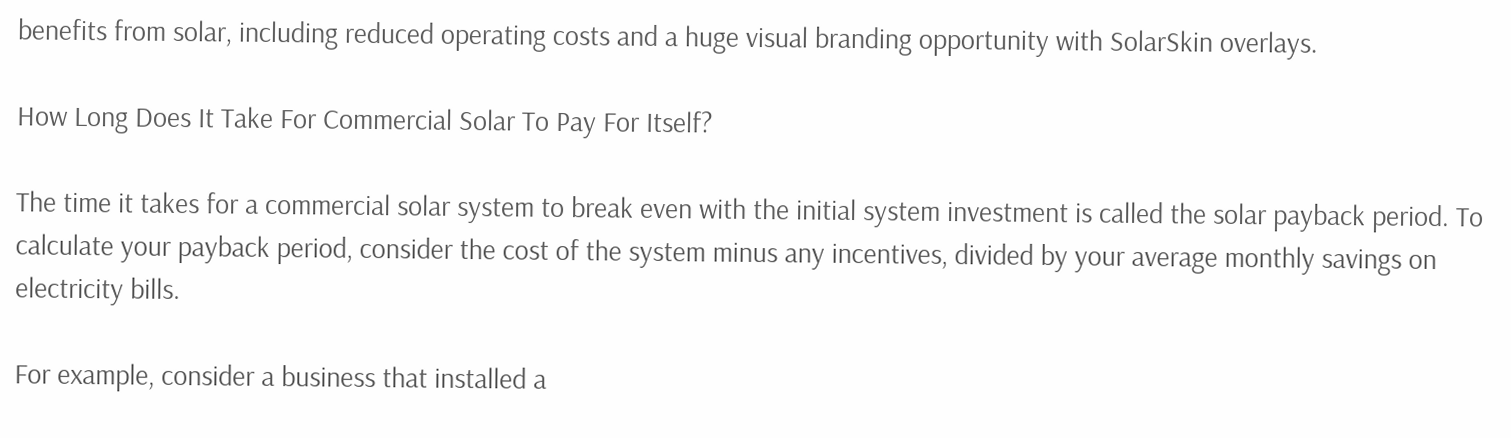benefits from solar, including reduced operating costs and a huge visual branding opportunity with SolarSkin overlays.

How Long Does It Take For Commercial Solar To Pay For Itself?

The time it takes for a commercial solar system to break even with the initial system investment is called the solar payback period. To calculate your payback period, consider the cost of the system minus any incentives, divided by your average monthly savings on electricity bills.

For example, consider a business that installed a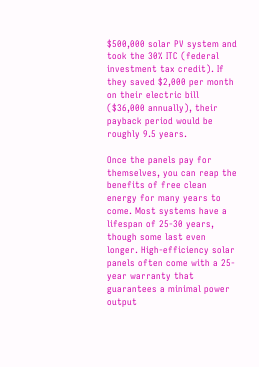$500,000 solar PV system and took the 30% ITC (federal investment tax credit). If they saved $2,000 per month on their electric bill ($36,000 annually), their payback period would be roughly 9.5 years.

Once the panels pay for themselves, you can reap the benefits of free clean energy for many years to come. Most systems have a lifespan of 25-30 years, though some last even longer. High-efficiency solar panels often come with a 25-year warranty that guarantees a minimal power output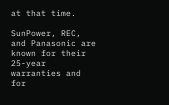at that time.

SunPower, REC, and Panasonic are known for their 25-year warranties and for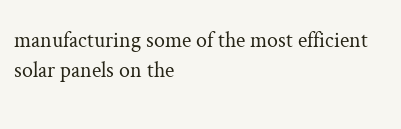manufacturing some of the most efficient solar panels on the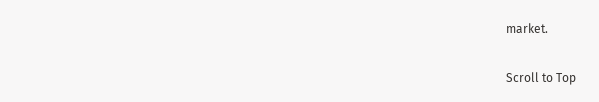market.

Scroll to Top